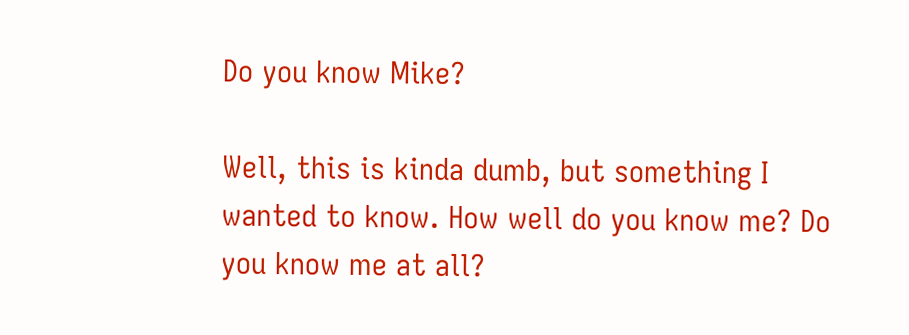Do you know Mike?

Well, this is kinda dumb, but something I wanted to know. How well do you know me? Do you know me at all?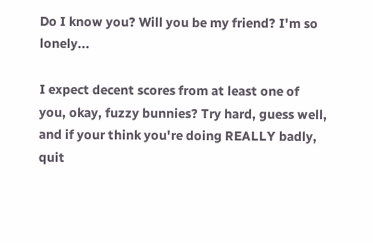Do I know you? Will you be my friend? I'm so lonely...

I expect decent scores from at least one of you, okay, fuzzy bunnies? Try hard, guess well, and if your think you're doing REALLY badly, quit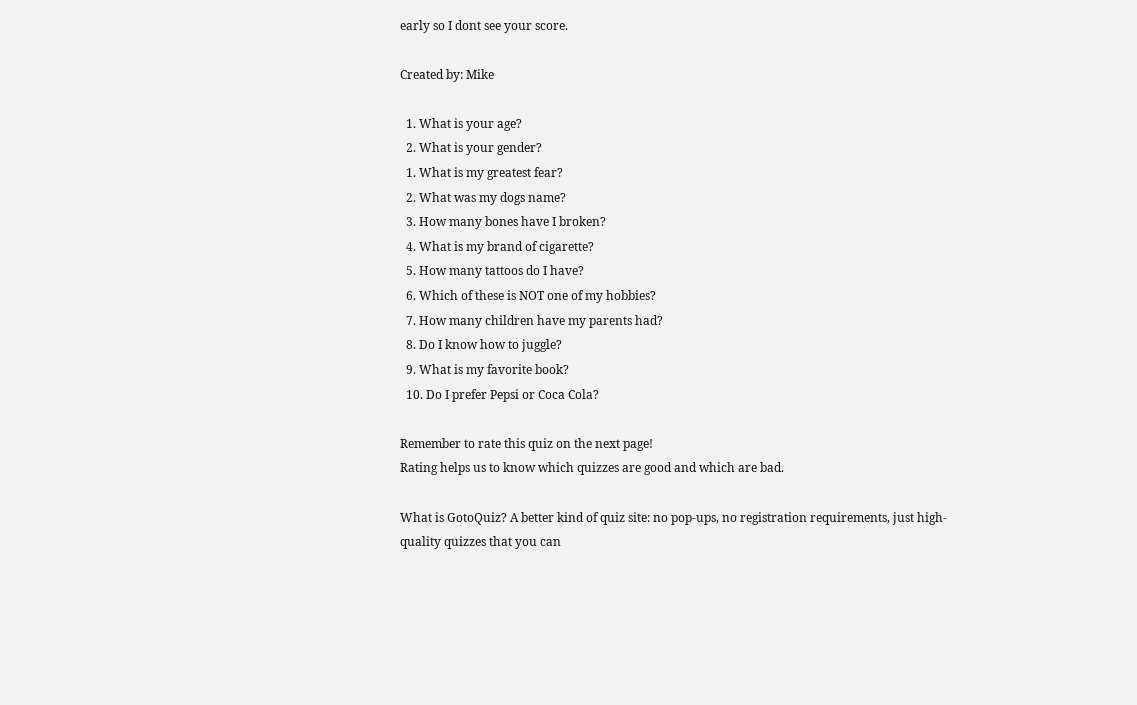early so I dont see your score.

Created by: Mike

  1. What is your age?
  2. What is your gender?
  1. What is my greatest fear?
  2. What was my dogs name?
  3. How many bones have I broken?
  4. What is my brand of cigarette?
  5. How many tattoos do I have?
  6. Which of these is NOT one of my hobbies?
  7. How many children have my parents had?
  8. Do I know how to juggle?
  9. What is my favorite book?
  10. Do I prefer Pepsi or Coca Cola?

Remember to rate this quiz on the next page!
Rating helps us to know which quizzes are good and which are bad.

What is GotoQuiz? A better kind of quiz site: no pop-ups, no registration requirements, just high-quality quizzes that you can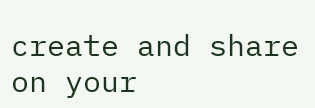create and share on your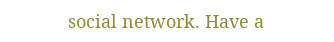social network. Have a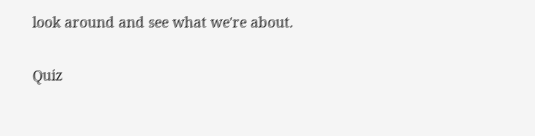look around and see what we're about.

Quiz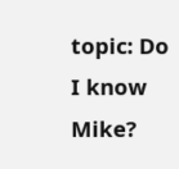topic: Do I know Mike?